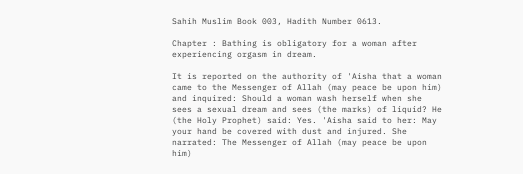Sahih Muslim Book 003, Hadith Number 0613.

Chapter : Bathing is obligatory for a woman after experiencing orgasm in dream.

It is reported on the authority of 'Aisha that a woman came to the Messenger of Allah (may peace be upon him) and inquired: Should a woman wash herself when she sees a sexual dream and sees (the marks) of liquid? He (the Holy Prophet) said: Yes. 'Aisha said to her: May your hand be covered with dust and injured. She narrated: The Messenger of Allah (may peace be upon him)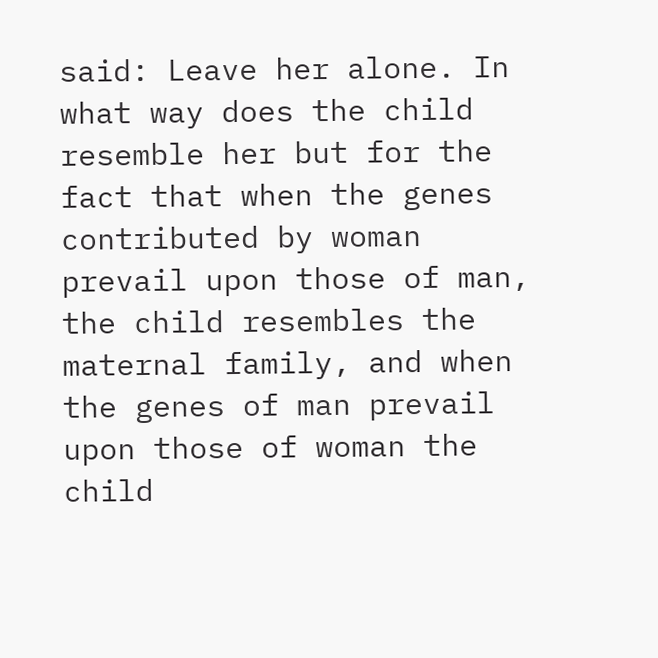said: Leave her alone. In what way does the child resemble her but for the fact that when the genes contributed by woman prevail upon those of man, the child resembles the maternal family, and when the genes of man prevail upon those of woman the child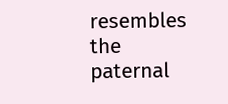resembles the paternal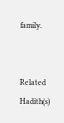family.


Related Hadith(s)